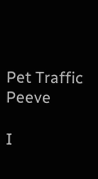Pet Traffic Peeve

I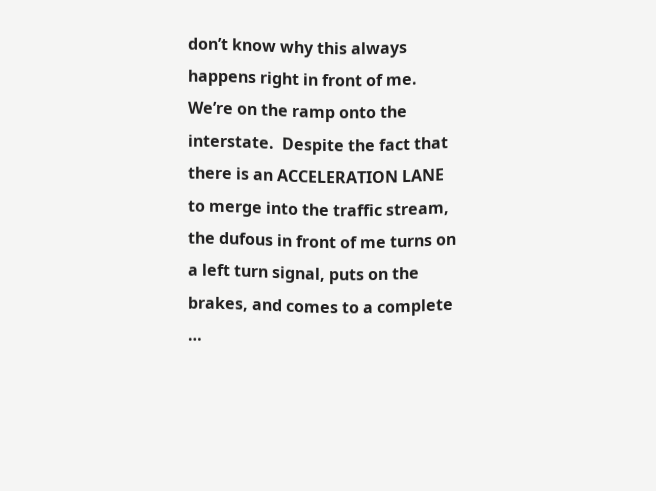don’t know why this always happens right in front of me.  We’re on the ramp onto the interstate.  Despite the fact that there is an ACCELERATION LANE to merge into the traffic stream, the dufous in front of me turns on a left turn signal, puts on the brakes, and comes to a complete …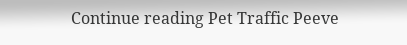Continue reading Pet Traffic Peeve